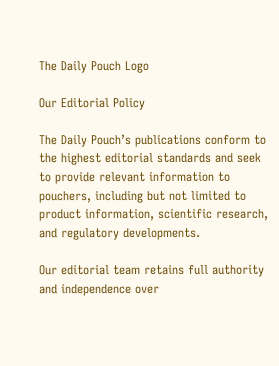The Daily Pouch Logo

Our Editorial Policy

The Daily Pouch’s publications conform to the highest editorial standards and seek to provide relevant information to pouchers, including but not limited to product information, scientific research, and regulatory developments.

Our editorial team retains full authority and independence over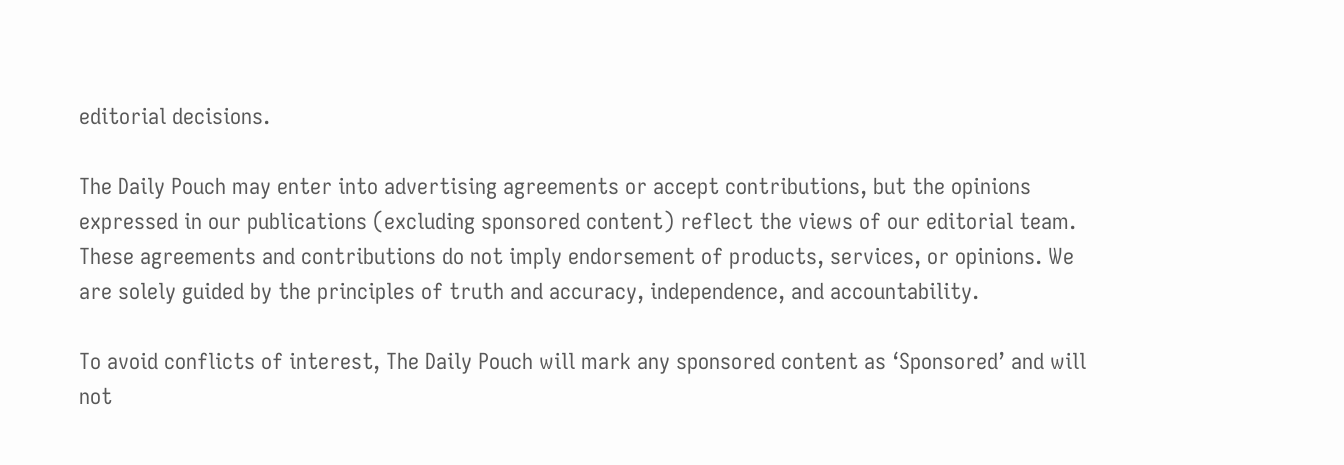editorial decisions.

The Daily Pouch may enter into advertising agreements or accept contributions, but the opinions expressed in our publications (excluding sponsored content) reflect the views of our editorial team. These agreements and contributions do not imply endorsement of products, services, or opinions. We are solely guided by the principles of truth and accuracy, independence, and accountability.

To avoid conflicts of interest, The Daily Pouch will mark any sponsored content as ‘Sponsored’ and will not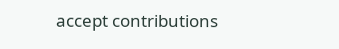accept contributions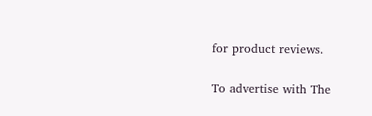for product reviews.

To advertise with The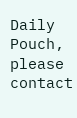Daily Pouch, please contact